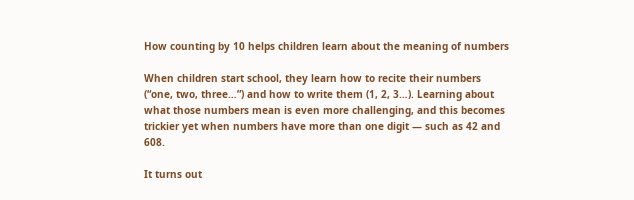How counting by 10 helps children learn about the meaning of numbers

When children start school, they learn how to recite their numbers (“one, two, three…”) and how to write them (1, 2, 3…). Learning about what those numbers mean is even more challenging, and this becomes trickier yet when numbers have more than one digit — such as 42 and 608.

It turns out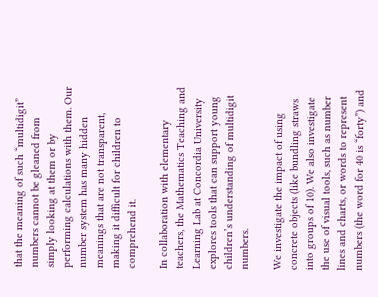that the meaning of such “multidigit” numbers cannot be gleaned from simply looking at them or by performing calculations with them. Our number system has many hidden meanings that are not transparent, making it difficult for children to comprehend it.

In collaboration with elementary teachers, the Mathematics Teaching and Learning Lab at Concordia University explores tools that can support young children’s understanding of multidigit numbers.

We investigate the impact of using concrete objects (like bundling straws into groups of 10). We also investigate the use of visual tools, such as number lines and charts, or words to represent numbers (the word for 40 is “forty”) and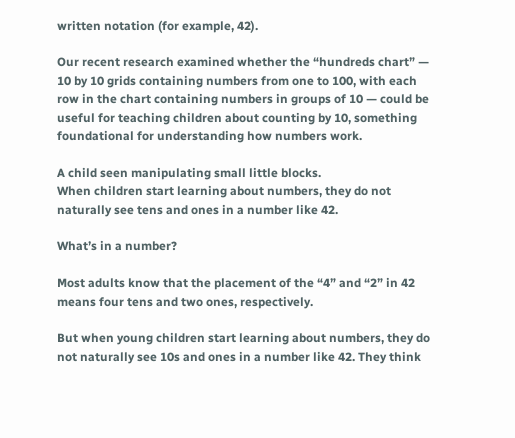written notation (for example, 42).

Our recent research examined whether the “hundreds chart” — 10 by 10 grids containing numbers from one to 100, with each row in the chart containing numbers in groups of 10 — could be useful for teaching children about counting by 10, something foundational for understanding how numbers work.

A child seen manipulating small little blocks.
When children start learning about numbers, they do not naturally see tens and ones in a number like 42.

What’s in a number?

Most adults know that the placement of the “4” and “2” in 42 means four tens and two ones, respectively.

But when young children start learning about numbers, they do not naturally see 10s and ones in a number like 42. They think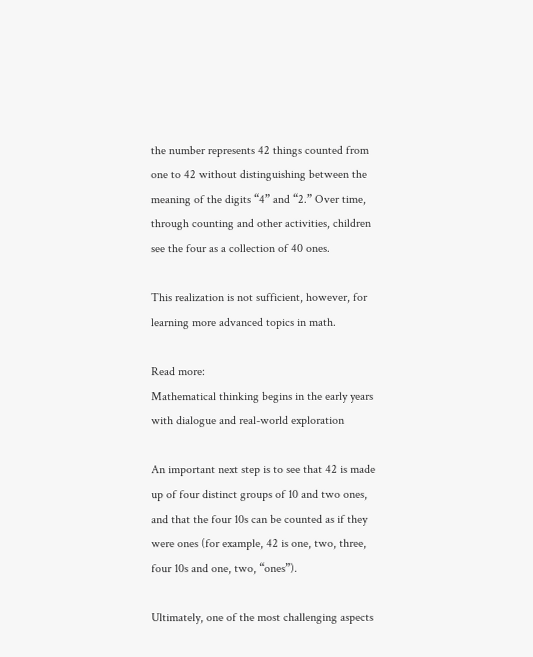the number represents 42 things counted from one to 42 without distinguishing between the meaning of the digits “4” and “2.” Over time, through counting and other activities, children see the four as a collection of 40 ones.

This realization is not sufficient, however, for learning more advanced topics in math.

Read more:
Mathematical thinking begins in the early years with dialogue and real-world exploration

An important next step is to see that 42 is made up of four distinct groups of 10 and two ones, and that the four 10s can be counted as if they were ones (for example, 42 is one, two, three, four 10s and one, two, “ones”).

Ultimately, one of the most challenging aspects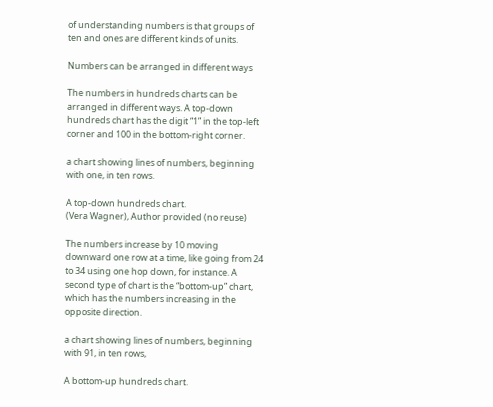of understanding numbers is that groups of ten and ones are different kinds of units.

Numbers can be arranged in different ways

The numbers in hundreds charts can be arranged in different ways. A top-down hundreds chart has the digit “1” in the top-left corner and 100 in the bottom-right corner.

a chart showing lines of numbers, beginning with one, in ten rows.

A top-down hundreds chart.
(Vera Wagner), Author provided (no reuse)

The numbers increase by 10 moving downward one row at a time, like going from 24 to 34 using one hop down, for instance. A second type of chart is the “bottom-up” chart, which has the numbers increasing in the opposite direction.

a chart showing lines of numbers, beginning with 91, in ten rows,

A bottom-up hundreds chart.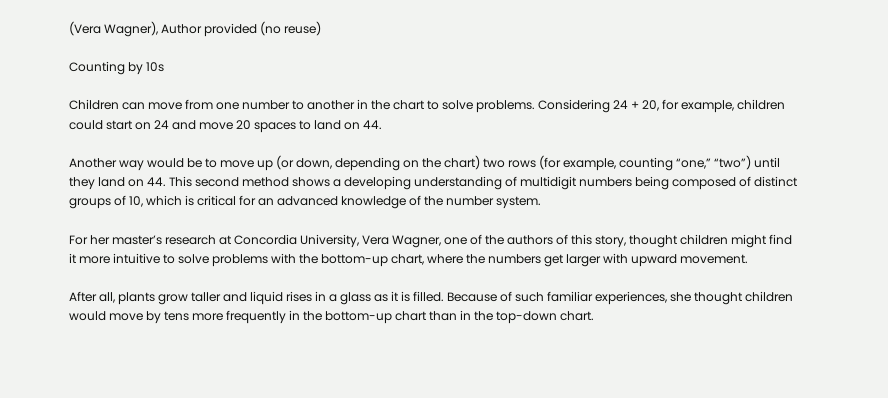(Vera Wagner), Author provided (no reuse)

Counting by 10s

Children can move from one number to another in the chart to solve problems. Considering 24 + 20, for example, children could start on 24 and move 20 spaces to land on 44.

Another way would be to move up (or down, depending on the chart) two rows (for example, counting “one,” “two”) until they land on 44. This second method shows a developing understanding of multidigit numbers being composed of distinct groups of 10, which is critical for an advanced knowledge of the number system.

For her master’s research at Concordia University, Vera Wagner, one of the authors of this story, thought children might find it more intuitive to solve problems with the bottom-up chart, where the numbers get larger with upward movement.

After all, plants grow taller and liquid rises in a glass as it is filled. Because of such familiar experiences, she thought children would move by tens more frequently in the bottom-up chart than in the top-down chart.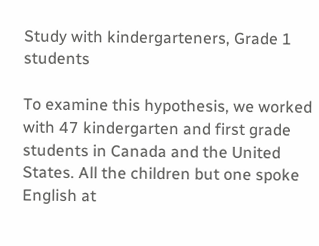Study with kindergarteners, Grade 1 students

To examine this hypothesis, we worked with 47 kindergarten and first grade students in Canada and the United States. All the children but one spoke English at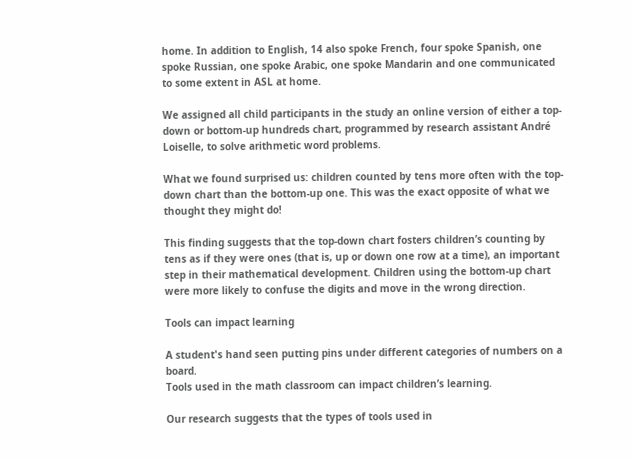home. In addition to English, 14 also spoke French, four spoke Spanish, one spoke Russian, one spoke Arabic, one spoke Mandarin and one communicated to some extent in ASL at home.

We assigned all child participants in the study an online version of either a top-down or bottom-up hundreds chart, programmed by research assistant André Loiselle, to solve arithmetic word problems.

What we found surprised us: children counted by tens more often with the top-down chart than the bottom-up one. This was the exact opposite of what we thought they might do!

This finding suggests that the top-down chart fosters children’s counting by tens as if they were ones (that is, up or down one row at a time), an important step in their mathematical development. Children using the bottom-up chart were more likely to confuse the digits and move in the wrong direction.

Tools can impact learning

A student's hand seen putting pins under different categories of numbers on a board.
Tools used in the math classroom can impact children’s learning.

Our research suggests that the types of tools used in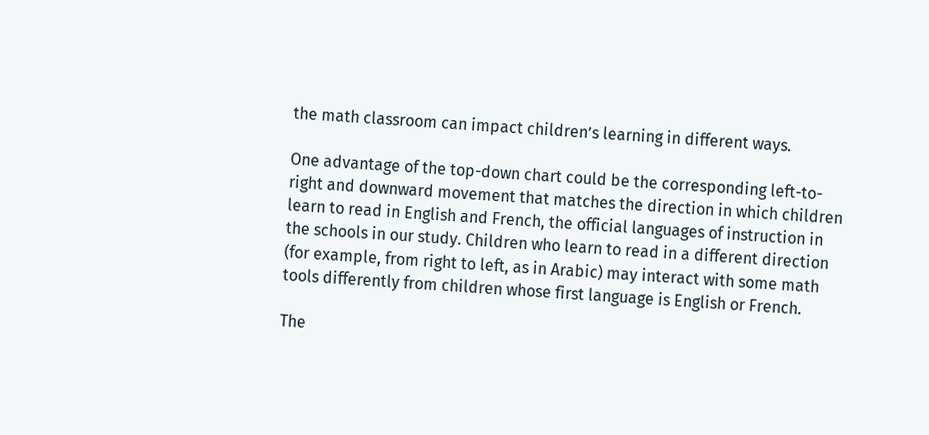the math classroom can impact children’s learning in different ways.

One advantage of the top-down chart could be the corresponding left-to-right and downward movement that matches the direction in which children learn to read in English and French, the official languages of instruction in the schools in our study. Children who learn to read in a different direction (for example, from right to left, as in Arabic) may interact with some math tools differently from children whose first language is English or French.

The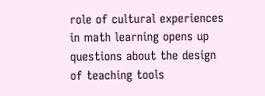role of cultural experiences in math learning opens up questions about the design of teaching tools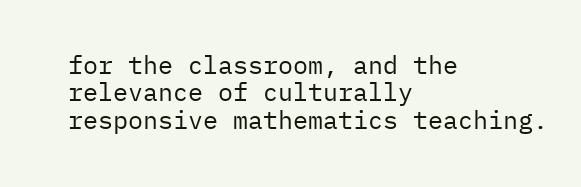for the classroom, and the relevance of culturally responsive mathematics teaching.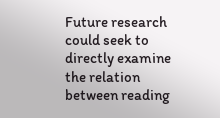Future research could seek to directly examine the relation between reading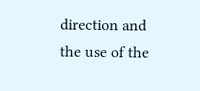direction and the use of the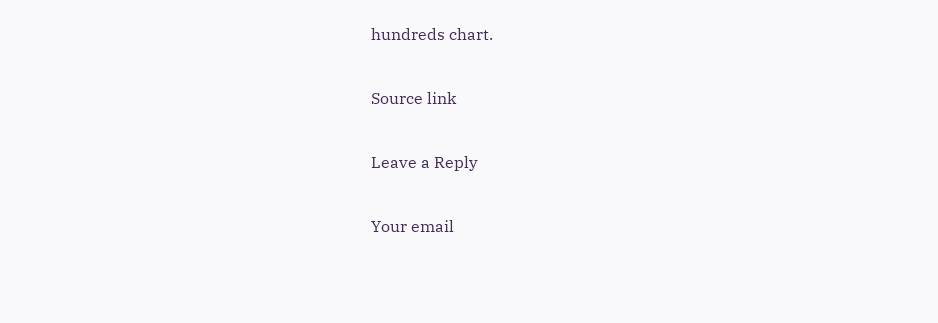hundreds chart.

Source link

Leave a Reply

Your email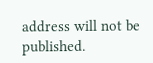address will not be published.